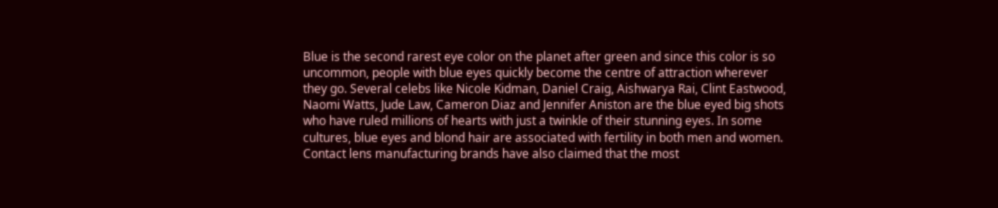Blue is the second rarest eye color on the planet after green and since this color is so uncommon, people with blue eyes quickly become the centre of attraction wherever they go. Several celebs like Nicole Kidman, Daniel Craig, Aishwarya Rai, Clint Eastwood, Naomi Watts, Jude Law, Cameron Diaz and Jennifer Aniston are the blue eyed big shots who have ruled millions of hearts with just a twinkle of their stunning eyes. In some cultures, blue eyes and blond hair are associated with fertility in both men and women. Contact lens manufacturing brands have also claimed that the most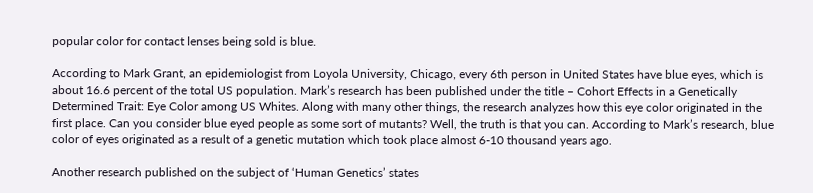popular color for contact lenses being sold is blue.

According to Mark Grant, an epidemiologist from Loyola University, Chicago, every 6th person in United States have blue eyes, which is about 16.6 percent of the total US population. Mark’s research has been published under the title – Cohort Effects in a Genetically Determined Trait: Eye Color among US Whites. Along with many other things, the research analyzes how this eye color originated in the first place. Can you consider blue eyed people as some sort of mutants? Well, the truth is that you can. According to Mark’s research, blue color of eyes originated as a result of a genetic mutation which took place almost 6-10 thousand years ago.

Another research published on the subject of ‘Human Genetics’ states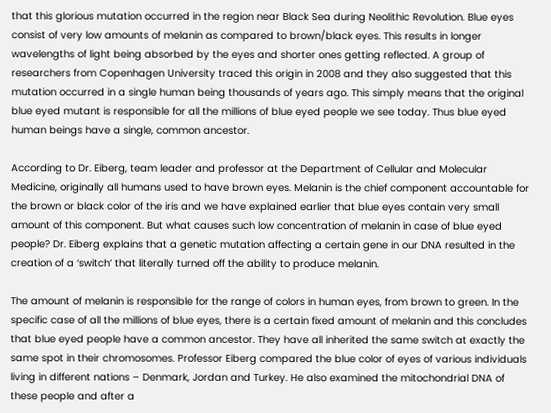that this glorious mutation occurred in the region near Black Sea during Neolithic Revolution. Blue eyes consist of very low amounts of melanin as compared to brown/black eyes. This results in longer wavelengths of light being absorbed by the eyes and shorter ones getting reflected. A group of researchers from Copenhagen University traced this origin in 2008 and they also suggested that this mutation occurred in a single human being thousands of years ago. This simply means that the original blue eyed mutant is responsible for all the millions of blue eyed people we see today. Thus blue eyed human beings have a single, common ancestor.

According to Dr. Eiberg, team leader and professor at the Department of Cellular and Molecular Medicine, originally all humans used to have brown eyes. Melanin is the chief component accountable for the brown or black color of the iris and we have explained earlier that blue eyes contain very small amount of this component. But what causes such low concentration of melanin in case of blue eyed people? Dr. Eiberg explains that a genetic mutation affecting a certain gene in our DNA resulted in the creation of a ‘switch’ that literally turned off the ability to produce melanin.

The amount of melanin is responsible for the range of colors in human eyes, from brown to green. In the specific case of all the millions of blue eyes, there is a certain fixed amount of melanin and this concludes that blue eyed people have a common ancestor. They have all inherited the same switch at exactly the same spot in their chromosomes. Professor Eiberg compared the blue color of eyes of various individuals living in different nations – Denmark, Jordan and Turkey. He also examined the mitochondrial DNA of these people and after a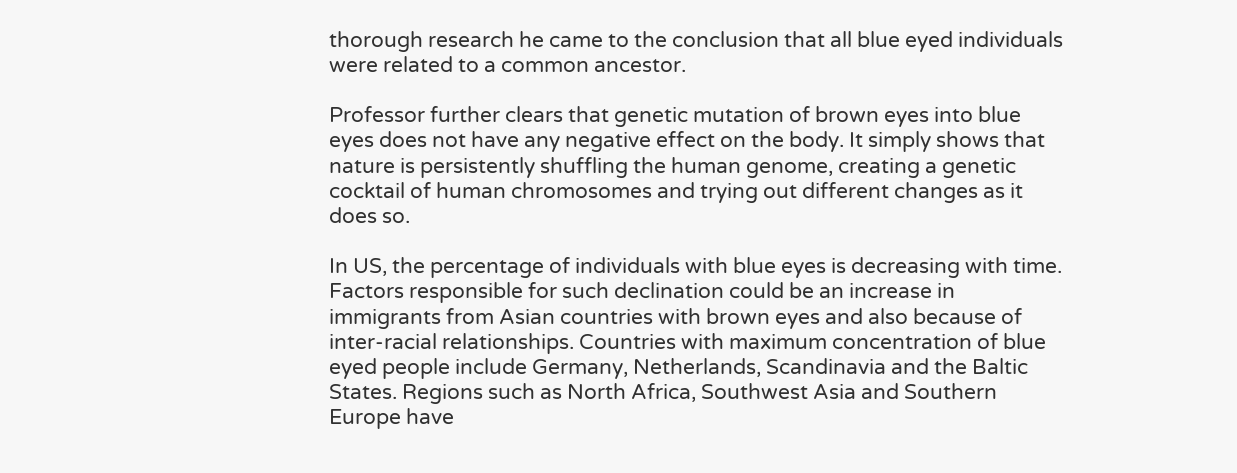thorough research he came to the conclusion that all blue eyed individuals were related to a common ancestor.

Professor further clears that genetic mutation of brown eyes into blue eyes does not have any negative effect on the body. It simply shows that nature is persistently shuffling the human genome, creating a genetic cocktail of human chromosomes and trying out different changes as it does so.

In US, the percentage of individuals with blue eyes is decreasing with time. Factors responsible for such declination could be an increase in immigrants from Asian countries with brown eyes and also because of inter-racial relationships. Countries with maximum concentration of blue eyed people include Germany, Netherlands, Scandinavia and the Baltic States. Regions such as North Africa, Southwest Asia and Southern Europe have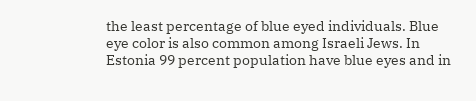the least percentage of blue eyed individuals. Blue eye color is also common among Israeli Jews. In Estonia 99 percent population have blue eyes and in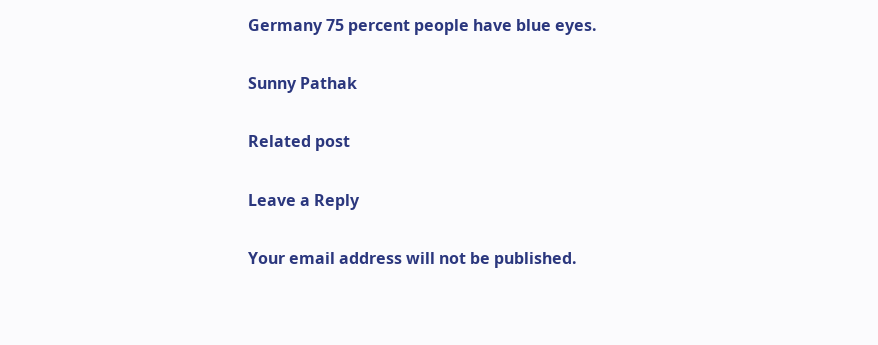Germany 75 percent people have blue eyes.

Sunny Pathak

Related post

Leave a Reply

Your email address will not be published.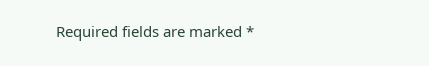Required fields are marked *